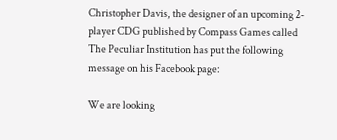Christopher Davis, the designer of an upcoming 2-player CDG published by Compass Games called The Peculiar Institution has put the following message on his Facebook page:

We are looking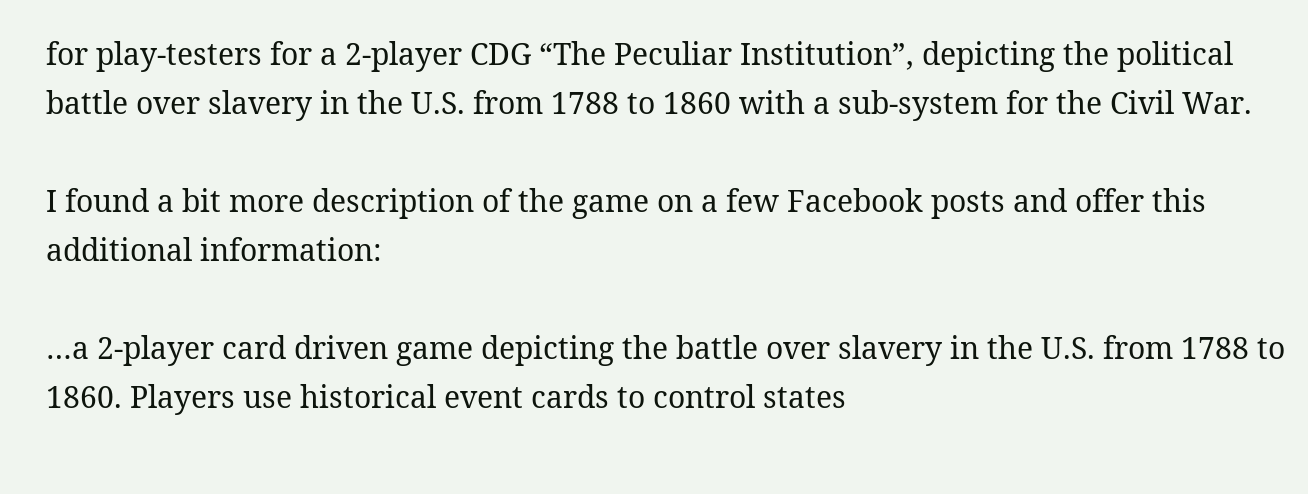for play-testers for a 2-player CDG “The Peculiar Institution”, depicting the political battle over slavery in the U.S. from 1788 to 1860 with a sub-system for the Civil War.

I found a bit more description of the game on a few Facebook posts and offer this additional information:

…a 2-player card driven game depicting the battle over slavery in the U.S. from 1788 to 1860. Players use historical event cards to control states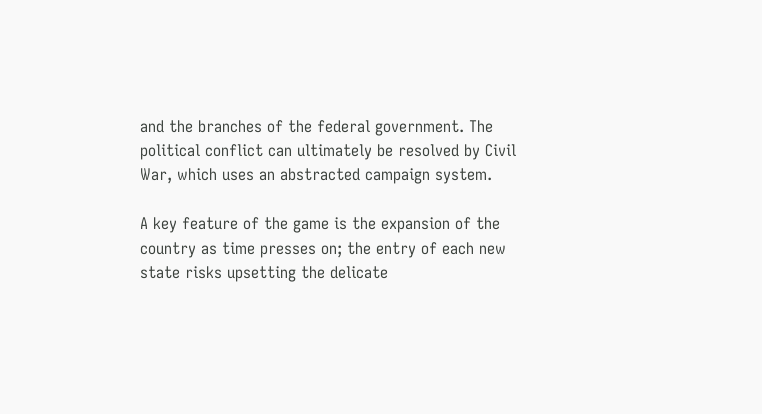and the branches of the federal government. The political conflict can ultimately be resolved by Civil War, which uses an abstracted campaign system.

A key feature of the game is the expansion of the country as time presses on; the entry of each new state risks upsetting the delicate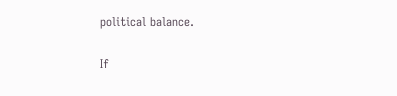political balance.

If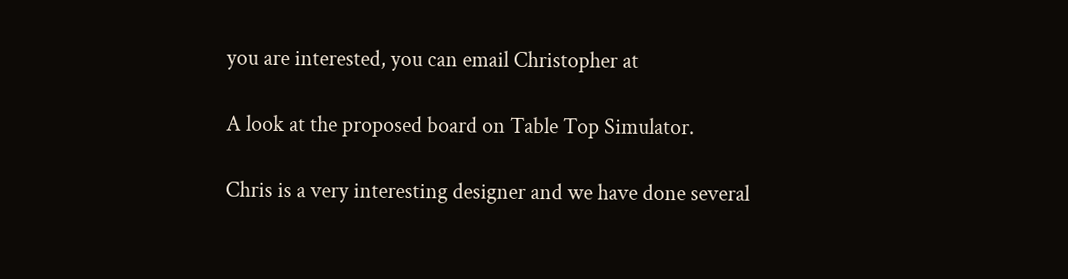you are interested, you can email Christopher at

A look at the proposed board on Table Top Simulator.

Chris is a very interesting designer and we have done several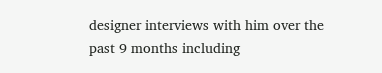designer interviews with him over the past 9 months including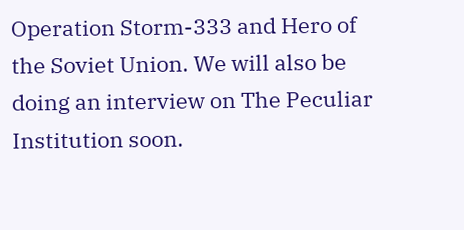Operation Storm-333 and Hero of the Soviet Union. We will also be doing an interview on The Peculiar Institution soon.